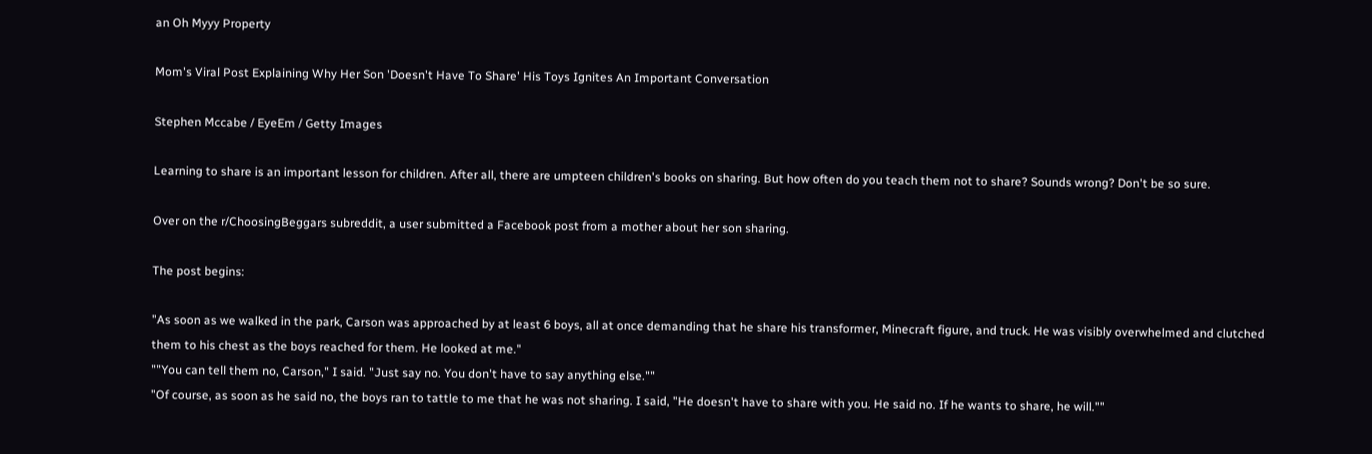an Oh Myyy Property

Mom's Viral Post Explaining Why Her Son 'Doesn't Have To Share' His Toys Ignites An Important Conversation

Stephen Mccabe / EyeEm / Getty Images

Learning to share is an important lesson for children. After all, there are umpteen children's books on sharing. But how often do you teach them not to share? Sounds wrong? Don't be so sure.

Over on the r/ChoosingBeggars subreddit, a user submitted a Facebook post from a mother about her son sharing.

The post begins:

"As soon as we walked in the park, Carson was approached by at least 6 boys, all at once demanding that he share his transformer, Minecraft figure, and truck. He was visibly overwhelmed and clutched them to his chest as the boys reached for them. He looked at me."
""You can tell them no, Carson," I said. "Just say no. You don't have to say anything else.""
"Of course, as soon as he said no, the boys ran to tattle to me that he was not sharing. I said, "He doesn't have to share with you. He said no. If he wants to share, he will.""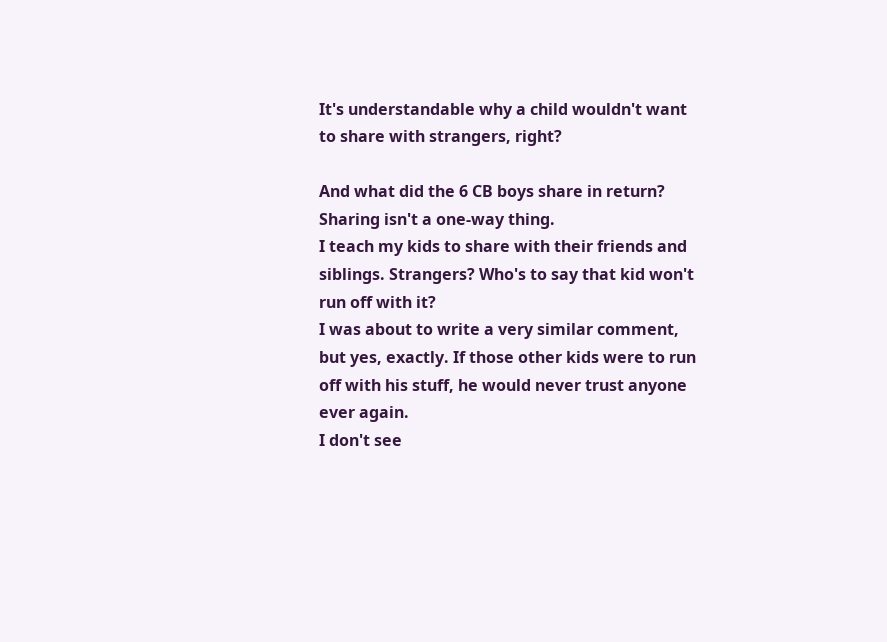It's understandable why a child wouldn't want to share with strangers, right?

And what did the 6 CB boys share in return? Sharing isn't a one-way thing.
I teach my kids to share with their friends and siblings. Strangers? Who's to say that kid won't run off with it?
I was about to write a very similar comment, but yes, exactly. If those other kids were to run off with his stuff, he would never trust anyone ever again.
I don't see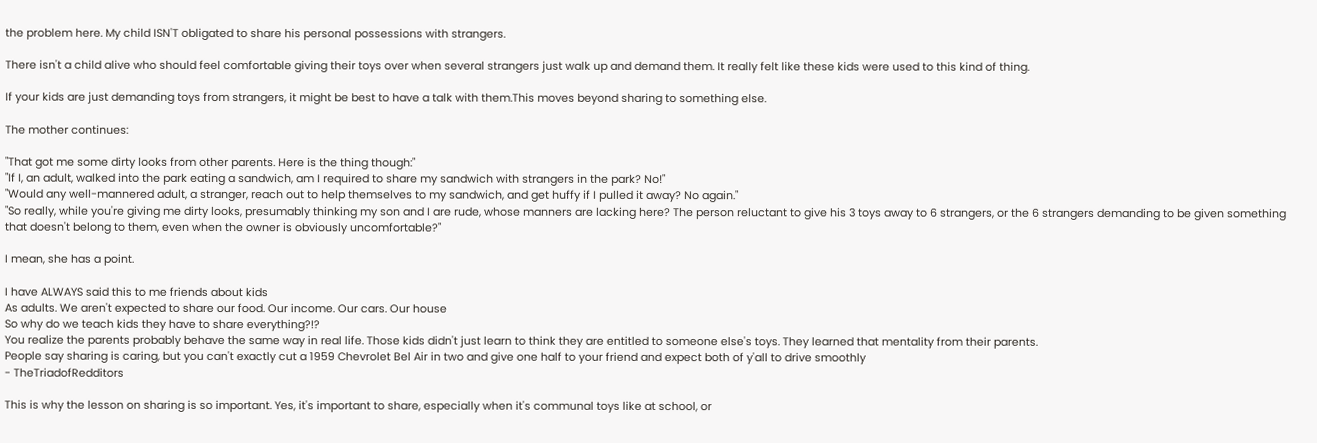the problem here. My child ISN'T obligated to share his personal possessions with strangers.

There isn't a child alive who should feel comfortable giving their toys over when several strangers just walk up and demand them. It really felt like these kids were used to this kind of thing.

If your kids are just demanding toys from strangers, it might be best to have a talk with them.This moves beyond sharing to something else.

The mother continues:

"That got me some dirty looks from other parents. Here is the thing though:"
"If I, an adult, walked into the park eating a sandwich, am I required to share my sandwich with strangers in the park? No!"
"Would any well-mannered adult, a stranger, reach out to help themselves to my sandwich, and get huffy if I pulled it away? No again."
"So really, while you're giving me dirty looks, presumably thinking my son and I are rude, whose manners are lacking here? The person reluctant to give his 3 toys away to 6 strangers, or the 6 strangers demanding to be given something that doesn't belong to them, even when the owner is obviously uncomfortable?"

I mean, she has a point.

I have ALWAYS said this to me friends about kids
As adults. We aren't expected to share our food. Our income. Our cars. Our house
So why do we teach kids they have to share everything?!?
You realize the parents probably behave the same way in real life. Those kids didn't just learn to think they are entitled to someone else's toys. They learned that mentality from their parents.
People say sharing is caring, but you can't exactly cut a 1959 Chevrolet Bel Air in two and give one half to your friend and expect both of y'all to drive smoothly
- TheTriadofRedditors

This is why the lesson on sharing is so important. Yes, it's important to share, especially when it's communal toys like at school, or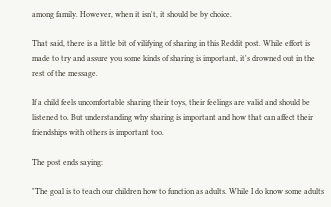among family. However, when it isn't, it should be by choice.

That said, there is a little bit of vilifying of sharing in this Reddit post. While effort is made to try and assure you some kinds of sharing is important, it's drowned out in the rest of the message.

If a child feels uncomfortable sharing their toys, their feelings are valid and should be listened to. But understanding why sharing is important and how that can affect their friendships with others is important too.

The post ends saying:

"The goal is to teach our children how to function as adults. While I do know some adults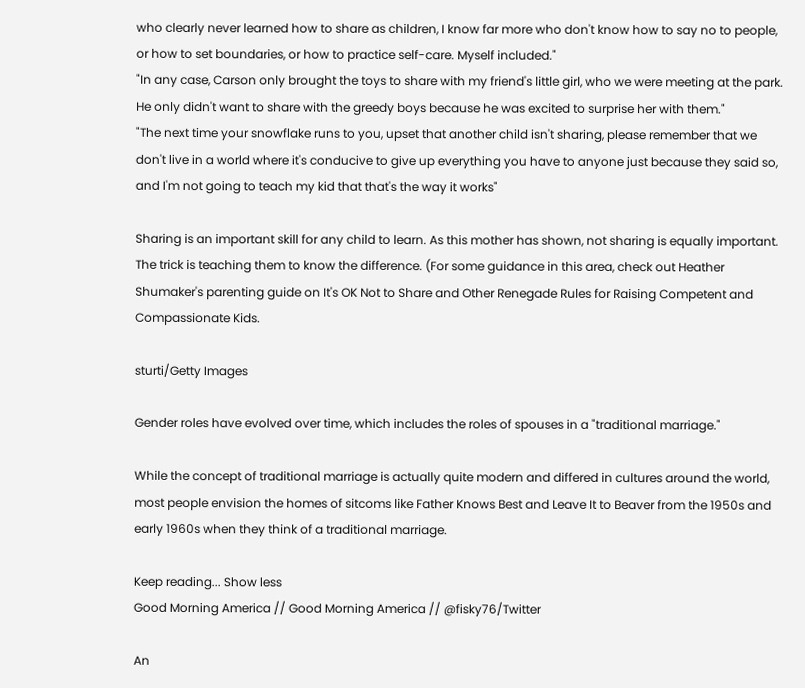who clearly never learned how to share as children, I know far more who don't know how to say no to people, or how to set boundaries, or how to practice self-care. Myself included."
"In any case, Carson only brought the toys to share with my friend's little girl, who we were meeting at the park. He only didn't want to share with the greedy boys because he was excited to surprise her with them."
"The next time your snowflake runs to you, upset that another child isn't sharing, please remember that we don't live in a world where it's conducive to give up everything you have to anyone just because they said so, and I'm not going to teach my kid that that's the way it works"

Sharing is an important skill for any child to learn. As this mother has shown, not sharing is equally important. The trick is teaching them to know the difference. (For some guidance in this area, check out Heather Shumaker's parenting guide on It's OK Not to Share and Other Renegade Rules for Raising Competent and Compassionate Kids.

sturti/Getty Images

Gender roles have evolved over time, which includes the roles of spouses in a "traditional marriage."

While the concept of traditional marriage is actually quite modern and differed in cultures around the world, most people envision the homes of sitcoms like Father Knows Best and Leave It to Beaver from the 1950s and early 1960s when they think of a traditional marriage.

Keep reading... Show less
Good Morning America // Good Morning America // @fisky76/Twitter

An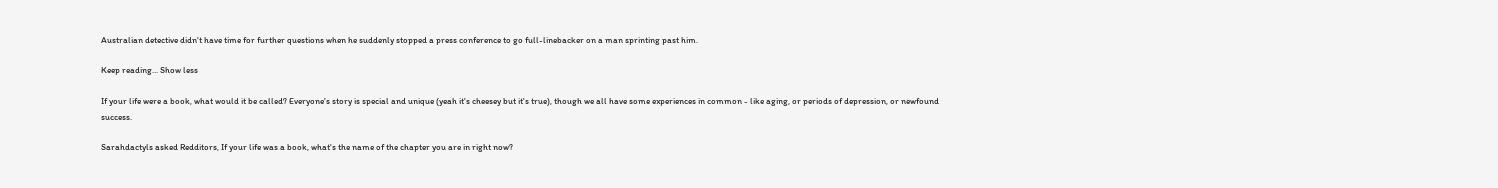Australian detective didn't have time for further questions when he suddenly stopped a press conference to go full-linebacker on a man sprinting past him.

Keep reading... Show less

If your life were a book, what would it be called? Everyone's story is special and unique (yeah it's cheesey but it's true), though we all have some experiences in common - like aging, or periods of depression, or newfound success.

Sarahdactyls asked Redditors, If your life was a book, what's the name of the chapter you are in right now?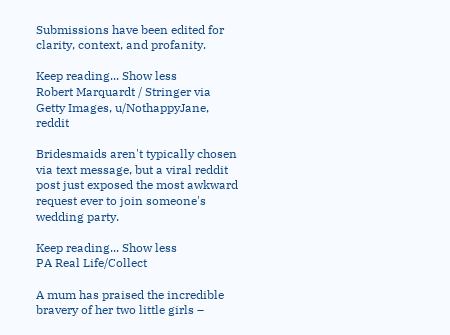Submissions have been edited for clarity, context, and profanity.

Keep reading... Show less
Robert Marquardt / Stringer via Getty Images, u/NothappyJane, reddit

Bridesmaids aren't typically chosen via text message, but a viral reddit post just exposed the most awkward request ever to join someone's wedding party.

Keep reading... Show less
PA Real Life/Collect

A mum has praised the incredible bravery of her two little girls –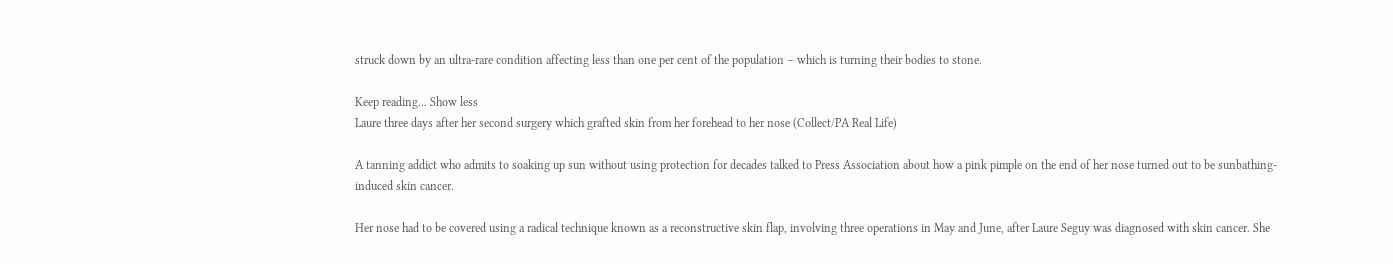struck down by an ultra-rare condition affecting less than one per cent of the population – which is turning their bodies to stone.

Keep reading... Show less
Laure three days after her second surgery which grafted skin from her forehead to her nose (Collect/PA Real Life)

A tanning addict who admits to soaking up sun without using protection for decades talked to Press Association about how a pink pimple on the end of her nose turned out to be sunbathing-induced skin cancer.

Her nose had to be covered using a radical technique known as a reconstructive skin flap, involving three operations in May and June, after Laure Seguy was diagnosed with skin cancer. She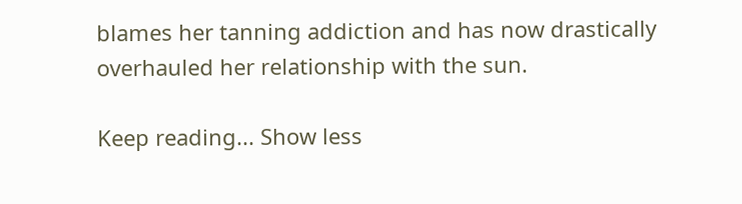blames her tanning addiction and has now drastically overhauled her relationship with the sun.

Keep reading... Show less